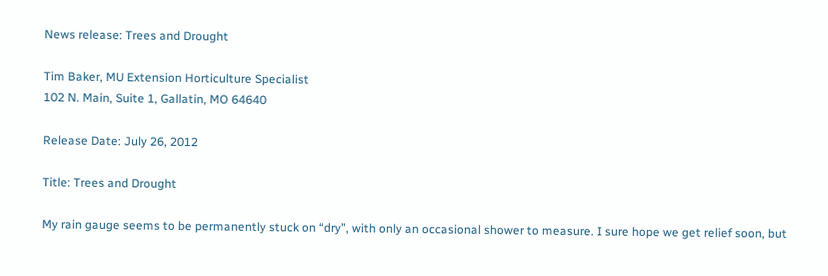News release: Trees and Drought

Tim Baker, MU Extension Horticulture Specialist
102 N. Main, Suite 1, Gallatin, MO 64640

Release Date: July 26, 2012

Title: Trees and Drought

My rain gauge seems to be permanently stuck on “dry”, with only an occasional shower to measure. I sure hope we get relief soon, but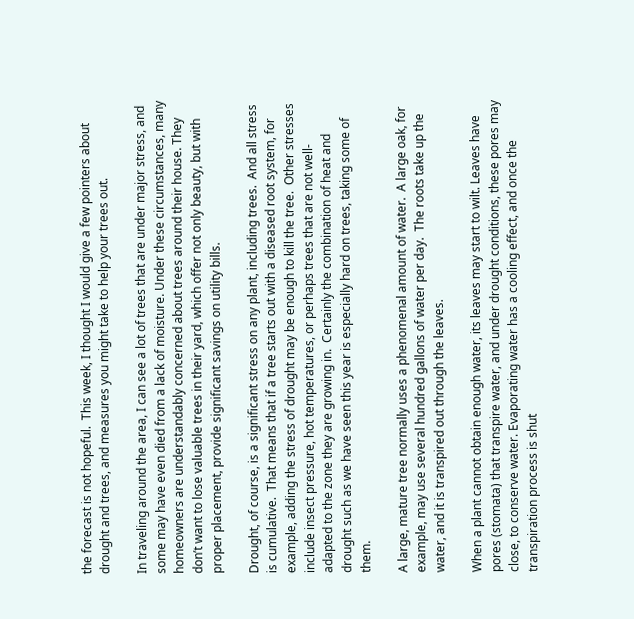the forecast is not hopeful.  This week, I thought I would give a few pointers about drought and trees, and measures you might take to help your trees out.

In traveling around the area, I can see a lot of trees that are under major stress, and some may have even died from a lack of moisture. Under these circumstances, many homeowners are understandably concerned about trees around their house. They don’t want to lose valuable trees in their yard, which offer not only beauty, but with proper placement, provide significant savings on utility bills.

Drought, of course, is a significant stress on any plant, including trees.  And all stress is cumulative.  That means that if a tree starts out with a diseased root system, for example, adding the stress of drought may be enough to kill the tree.  Other stresses include insect pressure, hot temperatures, or perhaps trees that are not well-adapted to the zone they are growing in.  Certainly the combination of heat and drought such as we have seen this year is especially hard on trees, taking some of them.

A large, mature tree normally uses a phenomenal amount of water.  A large oak, for example, may use several hundred gallons of water per day.  The roots take up the water, and it is transpired out through the leaves.

When a plant cannot obtain enough water, its leaves may start to wilt. Leaves have pores (stomata) that transpire water, and under drought conditions, these pores may close, to conserve water. Evaporating water has a cooling effect, and once the transpiration process is shut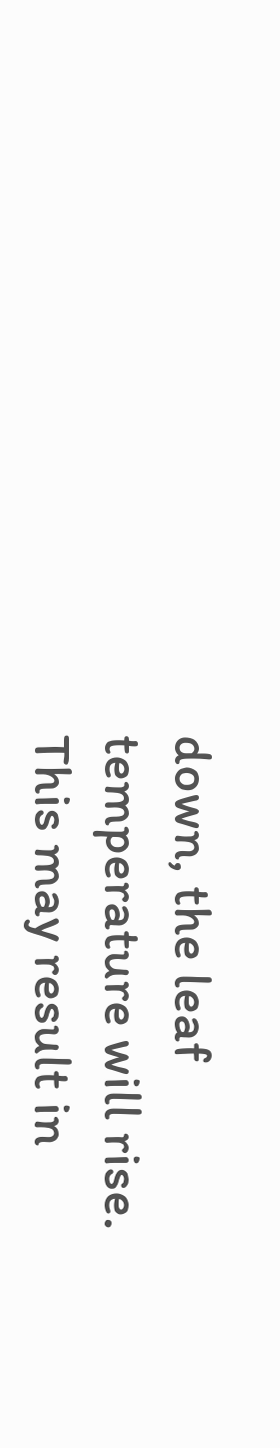down, the leaf temperature will rise.  This may result in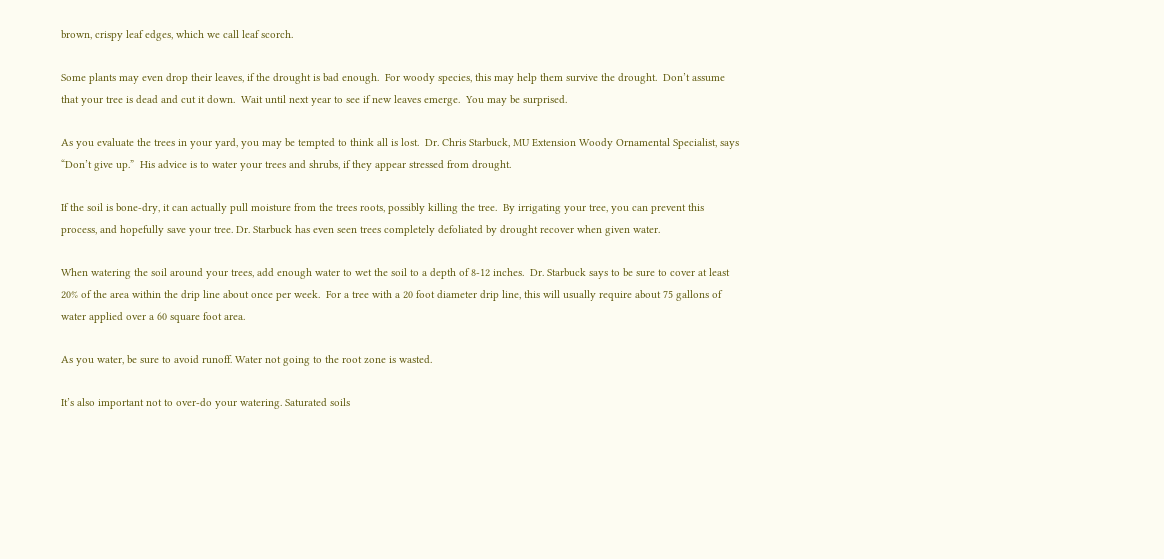brown, crispy leaf edges, which we call leaf scorch.

Some plants may even drop their leaves, if the drought is bad enough.  For woody species, this may help them survive the drought.  Don’t assume that your tree is dead and cut it down.  Wait until next year to see if new leaves emerge.  You may be surprised.

As you evaluate the trees in your yard, you may be tempted to think all is lost.  Dr. Chris Starbuck, MU Extension Woody Ornamental Specialist, says “Don’t give up.”  His advice is to water your trees and shrubs, if they appear stressed from drought.

If the soil is bone-dry, it can actually pull moisture from the trees roots, possibly killing the tree.  By irrigating your tree, you can prevent this process, and hopefully save your tree. Dr. Starbuck has even seen trees completely defoliated by drought recover when given water.

When watering the soil around your trees, add enough water to wet the soil to a depth of 8-12 inches.  Dr. Starbuck says to be sure to cover at least 20% of the area within the drip line about once per week.  For a tree with a 20 foot diameter drip line, this will usually require about 75 gallons of water applied over a 60 square foot area.

As you water, be sure to avoid runoff. Water not going to the root zone is wasted.

It’s also important not to over-do your watering. Saturated soils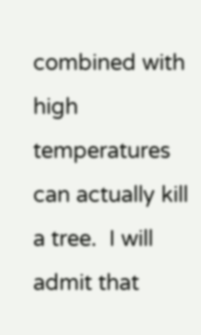combined with high temperatures can actually kill a tree.  I will admit that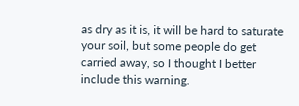as dry as it is, it will be hard to saturate your soil, but some people do get carried away, so I thought I better include this warning.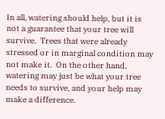In all, watering should help, but it is not a guarantee that your tree will survive.  Trees that were already stressed or in marginal condition may not make it.  On the other hand, watering may just be what your tree needs to survive, and your help may make a difference.